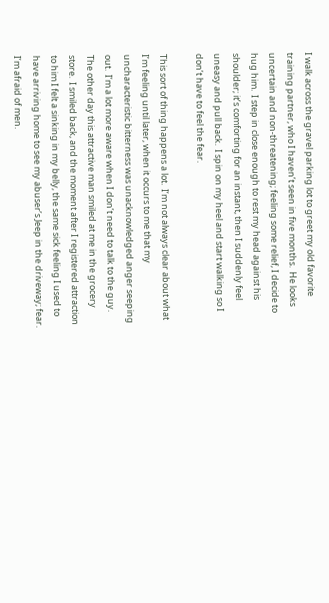I walk across the gravel parking lot to greet my old favorite training partner, who I haven’t seen in five months.  He looks uncertain and non-threatening; feeling some relief, I decide to hug him.  I step in close enough to rest my head against his shoulder; it’s comforting for an instant, then I suddenly feel uneasy and pull back.  I spin on my heel and start walking so I don’t have to feel the fear.

This sort of thing happens a lot.  I’m not always clear about what I’m feeling until later, when it occurs to me that my uncharacteristic bitterness was unacknowledged anger seeping out.  I’m a lot more aware when I don’t need to talk to the guy.  The other day this attractive man smiled at me in the grocery store.  I smiled back, and the moment after I registered attraction to him I felt a sinking in my belly, the same sick feeling I used to have arriving home to see my abuser’s Jeep in the driveway; fear.  I’m afraid of men.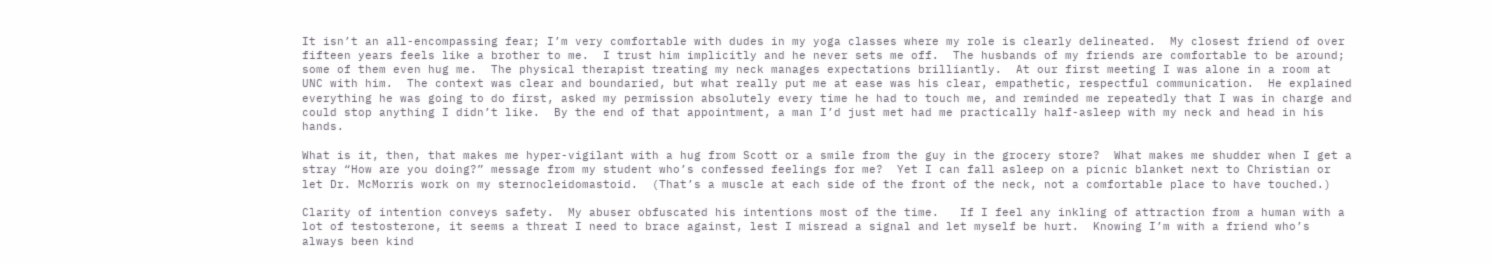It isn’t an all-encompassing fear; I’m very comfortable with dudes in my yoga classes where my role is clearly delineated.  My closest friend of over fifteen years feels like a brother to me.  I trust him implicitly and he never sets me off.  The husbands of my friends are comfortable to be around; some of them even hug me.  The physical therapist treating my neck manages expectations brilliantly.  At our first meeting I was alone in a room at UNC with him.  The context was clear and boundaried, but what really put me at ease was his clear, empathetic, respectful communication.  He explained everything he was going to do first, asked my permission absolutely every time he had to touch me, and reminded me repeatedly that I was in charge and could stop anything I didn’t like.  By the end of that appointment, a man I’d just met had me practically half-asleep with my neck and head in his hands.

What is it, then, that makes me hyper-vigilant with a hug from Scott or a smile from the guy in the grocery store?  What makes me shudder when I get a stray “How are you doing?” message from my student who’s confessed feelings for me?  Yet I can fall asleep on a picnic blanket next to Christian or let Dr. McMorris work on my sternocleidomastoid.  (That’s a muscle at each side of the front of the neck, not a comfortable place to have touched.)

Clarity of intention conveys safety.  My abuser obfuscated his intentions most of the time.   If I feel any inkling of attraction from a human with a lot of testosterone, it seems a threat I need to brace against, lest I misread a signal and let myself be hurt.  Knowing I’m with a friend who’s always been kind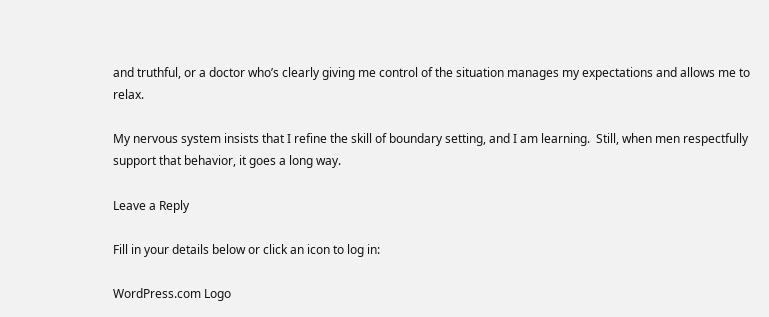and truthful, or a doctor who’s clearly giving me control of the situation manages my expectations and allows me to relax.

My nervous system insists that I refine the skill of boundary setting, and I am learning.  Still, when men respectfully support that behavior, it goes a long way.

Leave a Reply

Fill in your details below or click an icon to log in:

WordPress.com Logo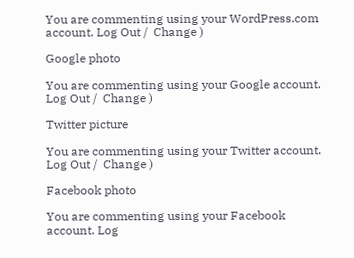You are commenting using your WordPress.com account. Log Out /  Change )

Google photo

You are commenting using your Google account. Log Out /  Change )

Twitter picture

You are commenting using your Twitter account. Log Out /  Change )

Facebook photo

You are commenting using your Facebook account. Log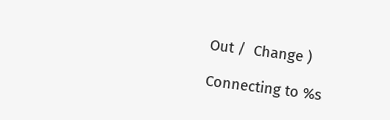Out /  Change )

Connecting to %s